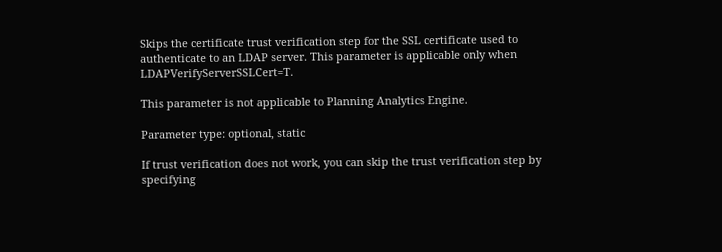Skips the certificate trust verification step for the SSL certificate used to authenticate to an LDAP server. This parameter is applicable only when LDAPVerifyServerSSLCert=T.

This parameter is not applicable to Planning Analytics Engine.

Parameter type: optional, static

If trust verification does not work, you can skip the trust verification step by specifying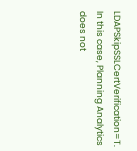LDAPSkipSSLCertVerification=T. In this case, Planning Analytics does not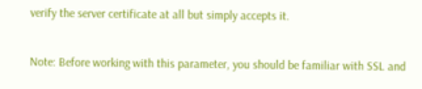verify the server certificate at all but simply accepts it.

Note: Before working with this parameter, you should be familiar with SSL and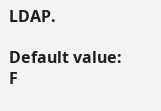LDAP.

Default value: F